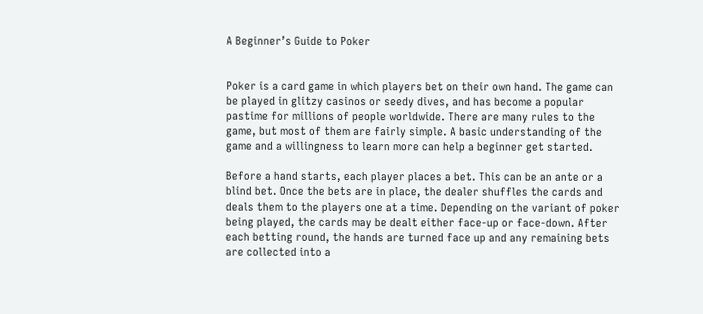A Beginner’s Guide to Poker


Poker is a card game in which players bet on their own hand. The game can be played in glitzy casinos or seedy dives, and has become a popular pastime for millions of people worldwide. There are many rules to the game, but most of them are fairly simple. A basic understanding of the game and a willingness to learn more can help a beginner get started.

Before a hand starts, each player places a bet. This can be an ante or a blind bet. Once the bets are in place, the dealer shuffles the cards and deals them to the players one at a time. Depending on the variant of poker being played, the cards may be dealt either face-up or face-down. After each betting round, the hands are turned face up and any remaining bets are collected into a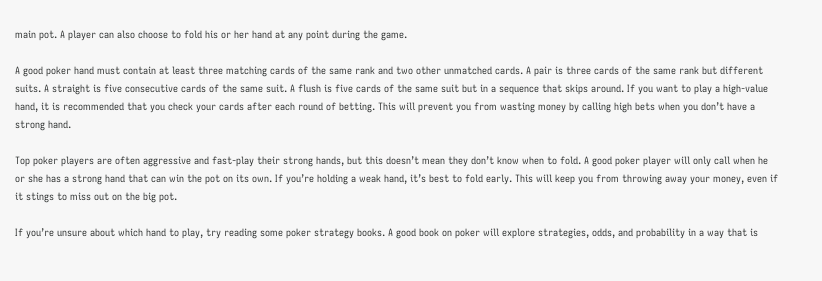main pot. A player can also choose to fold his or her hand at any point during the game.

A good poker hand must contain at least three matching cards of the same rank and two other unmatched cards. A pair is three cards of the same rank but different suits. A straight is five consecutive cards of the same suit. A flush is five cards of the same suit but in a sequence that skips around. If you want to play a high-value hand, it is recommended that you check your cards after each round of betting. This will prevent you from wasting money by calling high bets when you don’t have a strong hand.

Top poker players are often aggressive and fast-play their strong hands, but this doesn’t mean they don’t know when to fold. A good poker player will only call when he or she has a strong hand that can win the pot on its own. If you’re holding a weak hand, it’s best to fold early. This will keep you from throwing away your money, even if it stings to miss out on the big pot.

If you’re unsure about which hand to play, try reading some poker strategy books. A good book on poker will explore strategies, odds, and probability in a way that is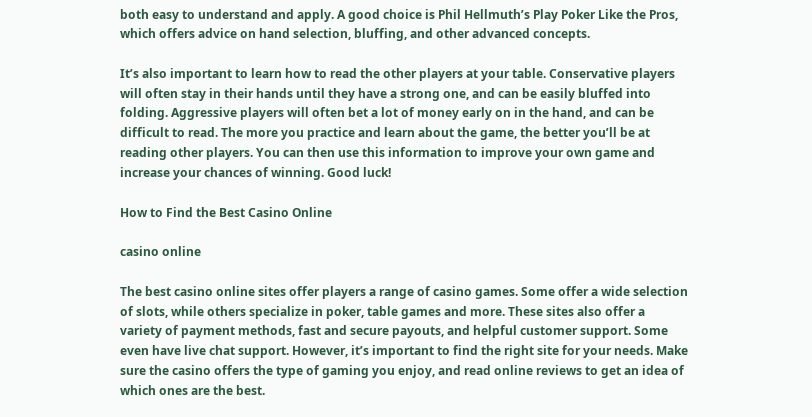both easy to understand and apply. A good choice is Phil Hellmuth’s Play Poker Like the Pros, which offers advice on hand selection, bluffing, and other advanced concepts.

It’s also important to learn how to read the other players at your table. Conservative players will often stay in their hands until they have a strong one, and can be easily bluffed into folding. Aggressive players will often bet a lot of money early on in the hand, and can be difficult to read. The more you practice and learn about the game, the better you’ll be at reading other players. You can then use this information to improve your own game and increase your chances of winning. Good luck!

How to Find the Best Casino Online

casino online

The best casino online sites offer players a range of casino games. Some offer a wide selection of slots, while others specialize in poker, table games and more. These sites also offer a variety of payment methods, fast and secure payouts, and helpful customer support. Some even have live chat support. However, it’s important to find the right site for your needs. Make sure the casino offers the type of gaming you enjoy, and read online reviews to get an idea of which ones are the best.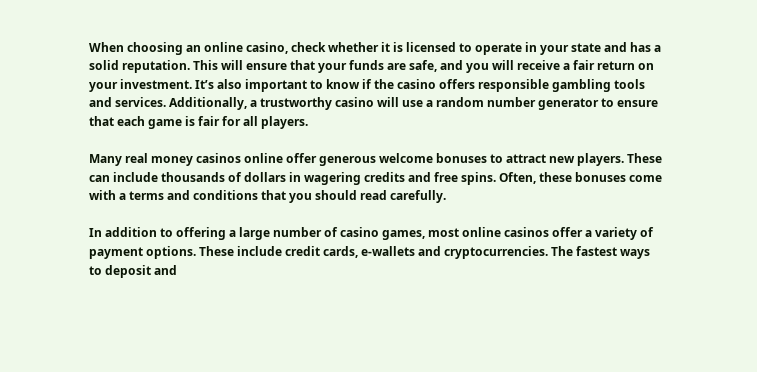When choosing an online casino, check whether it is licensed to operate in your state and has a solid reputation. This will ensure that your funds are safe, and you will receive a fair return on your investment. It’s also important to know if the casino offers responsible gambling tools and services. Additionally, a trustworthy casino will use a random number generator to ensure that each game is fair for all players.

Many real money casinos online offer generous welcome bonuses to attract new players. These can include thousands of dollars in wagering credits and free spins. Often, these bonuses come with a terms and conditions that you should read carefully.

In addition to offering a large number of casino games, most online casinos offer a variety of payment options. These include credit cards, e-wallets and cryptocurrencies. The fastest ways to deposit and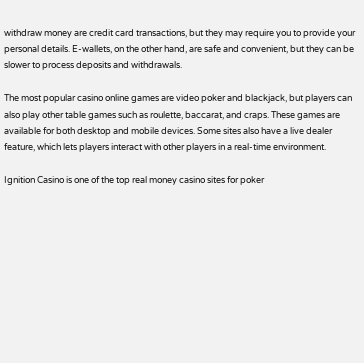withdraw money are credit card transactions, but they may require you to provide your personal details. E-wallets, on the other hand, are safe and convenient, but they can be slower to process deposits and withdrawals.

The most popular casino online games are video poker and blackjack, but players can also play other table games such as roulette, baccarat, and craps. These games are available for both desktop and mobile devices. Some sites also have a live dealer feature, which lets players interact with other players in a real-time environment.

Ignition Casino is one of the top real money casino sites for poker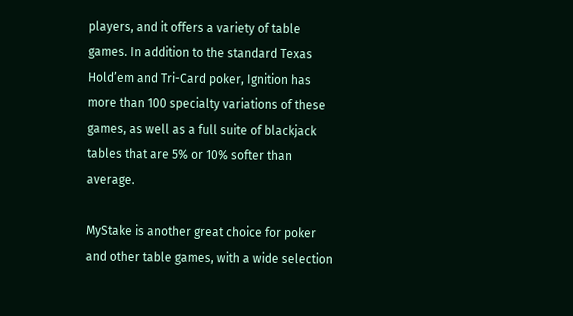players, and it offers a variety of table games. In addition to the standard Texas Hold’em and Tri-Card poker, Ignition has more than 100 specialty variations of these games, as well as a full suite of blackjack tables that are 5% or 10% softer than average.

MyStake is another great choice for poker and other table games, with a wide selection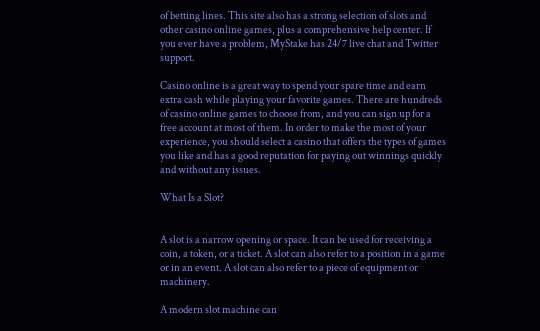of betting lines. This site also has a strong selection of slots and other casino online games, plus a comprehensive help center. If you ever have a problem, MyStake has 24/7 live chat and Twitter support.

Casino online is a great way to spend your spare time and earn extra cash while playing your favorite games. There are hundreds of casino online games to choose from, and you can sign up for a free account at most of them. In order to make the most of your experience, you should select a casino that offers the types of games you like and has a good reputation for paying out winnings quickly and without any issues.

What Is a Slot?


A slot is a narrow opening or space. It can be used for receiving a coin, a token, or a ticket. A slot can also refer to a position in a game or in an event. A slot can also refer to a piece of equipment or machinery.

A modern slot machine can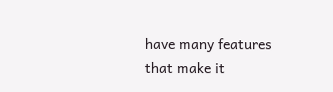have many features that make it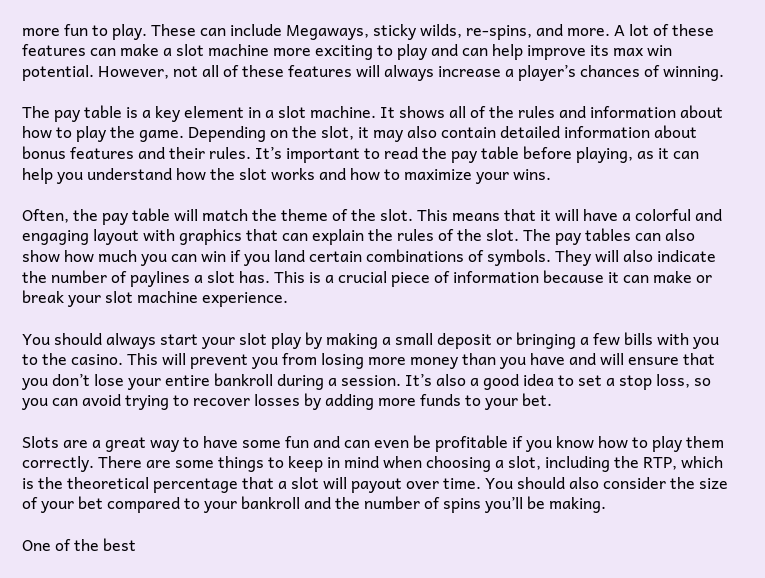more fun to play. These can include Megaways, sticky wilds, re-spins, and more. A lot of these features can make a slot machine more exciting to play and can help improve its max win potential. However, not all of these features will always increase a player’s chances of winning.

The pay table is a key element in a slot machine. It shows all of the rules and information about how to play the game. Depending on the slot, it may also contain detailed information about bonus features and their rules. It’s important to read the pay table before playing, as it can help you understand how the slot works and how to maximize your wins.

Often, the pay table will match the theme of the slot. This means that it will have a colorful and engaging layout with graphics that can explain the rules of the slot. The pay tables can also show how much you can win if you land certain combinations of symbols. They will also indicate the number of paylines a slot has. This is a crucial piece of information because it can make or break your slot machine experience.

You should always start your slot play by making a small deposit or bringing a few bills with you to the casino. This will prevent you from losing more money than you have and will ensure that you don’t lose your entire bankroll during a session. It’s also a good idea to set a stop loss, so you can avoid trying to recover losses by adding more funds to your bet.

Slots are a great way to have some fun and can even be profitable if you know how to play them correctly. There are some things to keep in mind when choosing a slot, including the RTP, which is the theoretical percentage that a slot will payout over time. You should also consider the size of your bet compared to your bankroll and the number of spins you’ll be making.

One of the best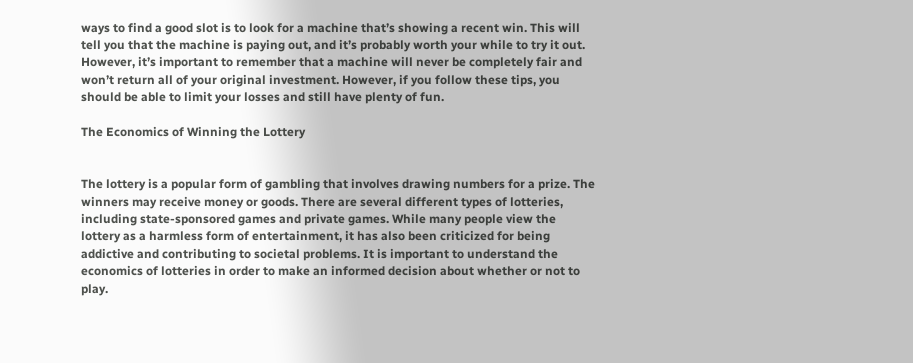ways to find a good slot is to look for a machine that’s showing a recent win. This will tell you that the machine is paying out, and it’s probably worth your while to try it out. However, it’s important to remember that a machine will never be completely fair and won’t return all of your original investment. However, if you follow these tips, you should be able to limit your losses and still have plenty of fun.

The Economics of Winning the Lottery


The lottery is a popular form of gambling that involves drawing numbers for a prize. The winners may receive money or goods. There are several different types of lotteries, including state-sponsored games and private games. While many people view the lottery as a harmless form of entertainment, it has also been criticized for being addictive and contributing to societal problems. It is important to understand the economics of lotteries in order to make an informed decision about whether or not to play.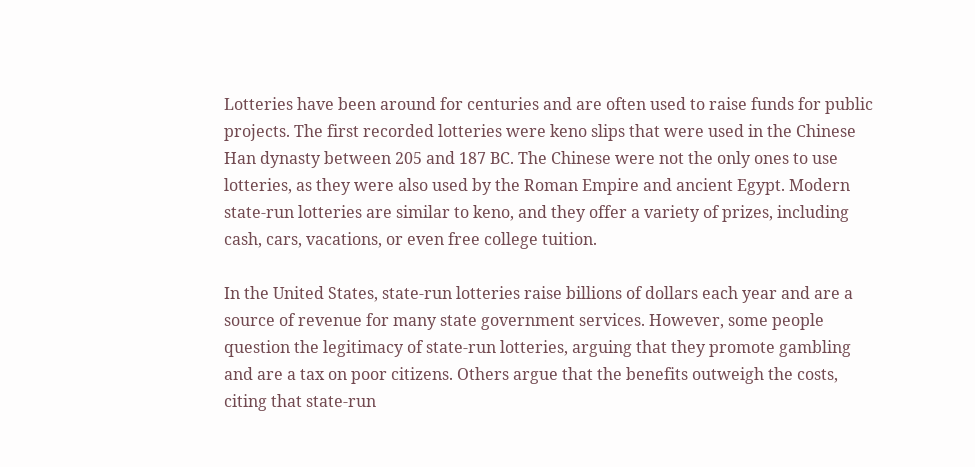Lotteries have been around for centuries and are often used to raise funds for public projects. The first recorded lotteries were keno slips that were used in the Chinese Han dynasty between 205 and 187 BC. The Chinese were not the only ones to use lotteries, as they were also used by the Roman Empire and ancient Egypt. Modern state-run lotteries are similar to keno, and they offer a variety of prizes, including cash, cars, vacations, or even free college tuition.

In the United States, state-run lotteries raise billions of dollars each year and are a source of revenue for many state government services. However, some people question the legitimacy of state-run lotteries, arguing that they promote gambling and are a tax on poor citizens. Others argue that the benefits outweigh the costs, citing that state-run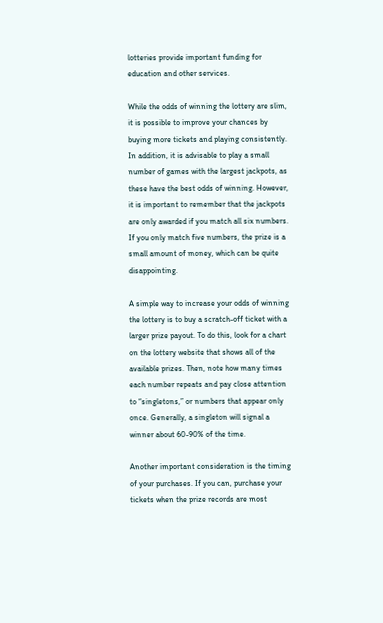lotteries provide important funding for education and other services.

While the odds of winning the lottery are slim, it is possible to improve your chances by buying more tickets and playing consistently. In addition, it is advisable to play a small number of games with the largest jackpots, as these have the best odds of winning. However, it is important to remember that the jackpots are only awarded if you match all six numbers. If you only match five numbers, the prize is a small amount of money, which can be quite disappointing.

A simple way to increase your odds of winning the lottery is to buy a scratch-off ticket with a larger prize payout. To do this, look for a chart on the lottery website that shows all of the available prizes. Then, note how many times each number repeats and pay close attention to “singletons,” or numbers that appear only once. Generally, a singleton will signal a winner about 60-90% of the time.

Another important consideration is the timing of your purchases. If you can, purchase your tickets when the prize records are most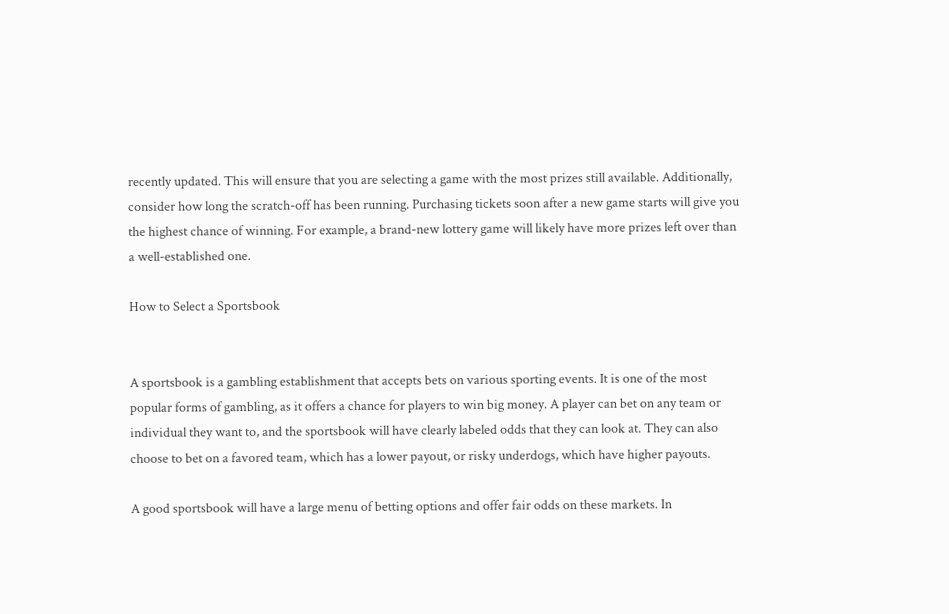recently updated. This will ensure that you are selecting a game with the most prizes still available. Additionally, consider how long the scratch-off has been running. Purchasing tickets soon after a new game starts will give you the highest chance of winning. For example, a brand-new lottery game will likely have more prizes left over than a well-established one.

How to Select a Sportsbook


A sportsbook is a gambling establishment that accepts bets on various sporting events. It is one of the most popular forms of gambling, as it offers a chance for players to win big money. A player can bet on any team or individual they want to, and the sportsbook will have clearly labeled odds that they can look at. They can also choose to bet on a favored team, which has a lower payout, or risky underdogs, which have higher payouts.

A good sportsbook will have a large menu of betting options and offer fair odds on these markets. In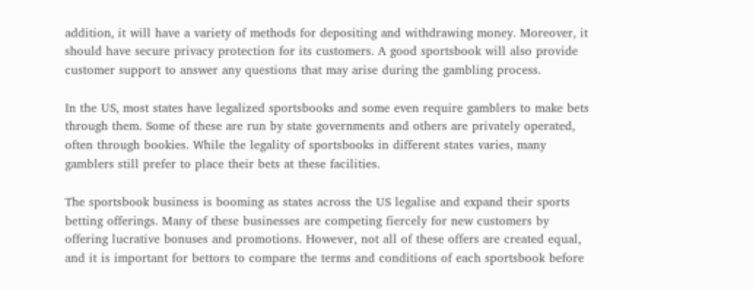addition, it will have a variety of methods for depositing and withdrawing money. Moreover, it should have secure privacy protection for its customers. A good sportsbook will also provide customer support to answer any questions that may arise during the gambling process.

In the US, most states have legalized sportsbooks and some even require gamblers to make bets through them. Some of these are run by state governments and others are privately operated, often through bookies. While the legality of sportsbooks in different states varies, many gamblers still prefer to place their bets at these facilities.

The sportsbook business is booming as states across the US legalise and expand their sports betting offerings. Many of these businesses are competing fiercely for new customers by offering lucrative bonuses and promotions. However, not all of these offers are created equal, and it is important for bettors to compare the terms and conditions of each sportsbook before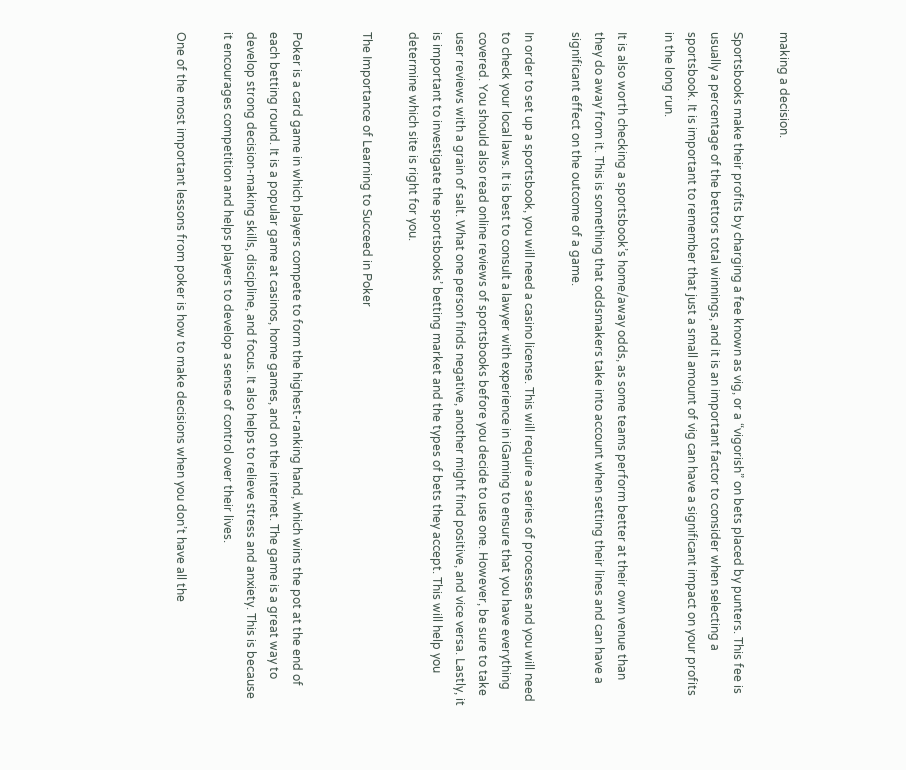making a decision.

Sportsbooks make their profits by charging a fee known as vig, or a “vigorish” on bets placed by punters. This fee is usually a percentage of the bettors total winnings, and it is an important factor to consider when selecting a sportsbook. It is important to remember that just a small amount of vig can have a significant impact on your profits in the long run.

It is also worth checking a sportsbook’s home/away odds, as some teams perform better at their own venue than they do away from it. This is something that oddsmakers take into account when setting their lines and can have a significant effect on the outcome of a game.

In order to set up a sportsbook, you will need a casino license. This will require a series of processes and you will need to check your local laws. It is best to consult a lawyer with experience in iGaming to ensure that you have everything covered. You should also read online reviews of sportsbooks before you decide to use one. However, be sure to take user reviews with a grain of salt. What one person finds negative, another might find positive, and vice versa. Lastly, it is important to investigate the sportsbooks’ betting market and the types of bets they accept. This will help you determine which site is right for you.

The Importance of Learning to Succeed in Poker


Poker is a card game in which players compete to form the highest-ranking hand, which wins the pot at the end of each betting round. It is a popular game at casinos, home games, and on the internet. The game is a great way to develop strong decision-making skills, discipline, and focus. It also helps to relieve stress and anxiety. This is because it encourages competition and helps players to develop a sense of control over their lives.

One of the most important lessons from poker is how to make decisions when you don’t have all the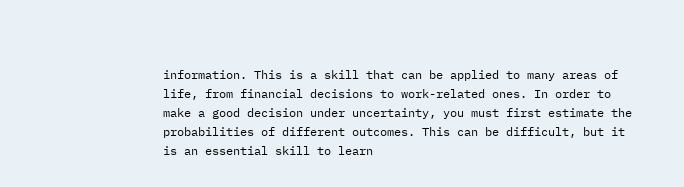information. This is a skill that can be applied to many areas of life, from financial decisions to work-related ones. In order to make a good decision under uncertainty, you must first estimate the probabilities of different outcomes. This can be difficult, but it is an essential skill to learn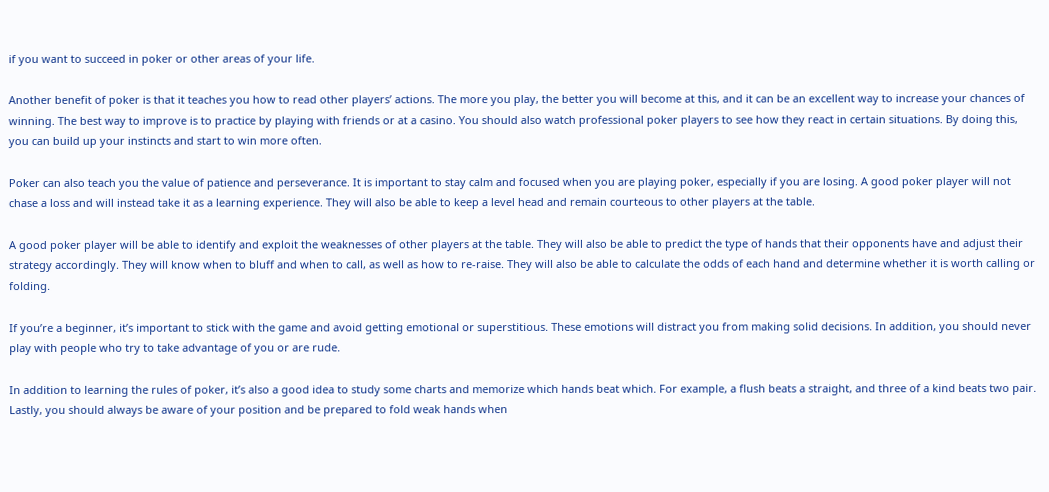if you want to succeed in poker or other areas of your life.

Another benefit of poker is that it teaches you how to read other players’ actions. The more you play, the better you will become at this, and it can be an excellent way to increase your chances of winning. The best way to improve is to practice by playing with friends or at a casino. You should also watch professional poker players to see how they react in certain situations. By doing this, you can build up your instincts and start to win more often.

Poker can also teach you the value of patience and perseverance. It is important to stay calm and focused when you are playing poker, especially if you are losing. A good poker player will not chase a loss and will instead take it as a learning experience. They will also be able to keep a level head and remain courteous to other players at the table.

A good poker player will be able to identify and exploit the weaknesses of other players at the table. They will also be able to predict the type of hands that their opponents have and adjust their strategy accordingly. They will know when to bluff and when to call, as well as how to re-raise. They will also be able to calculate the odds of each hand and determine whether it is worth calling or folding.

If you’re a beginner, it’s important to stick with the game and avoid getting emotional or superstitious. These emotions will distract you from making solid decisions. In addition, you should never play with people who try to take advantage of you or are rude.

In addition to learning the rules of poker, it’s also a good idea to study some charts and memorize which hands beat which. For example, a flush beats a straight, and three of a kind beats two pair. Lastly, you should always be aware of your position and be prepared to fold weak hands when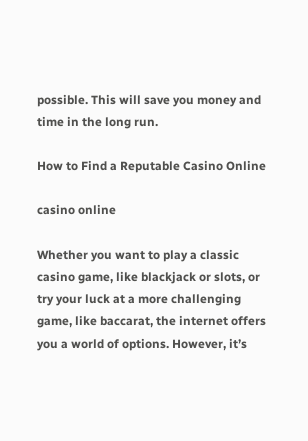possible. This will save you money and time in the long run.

How to Find a Reputable Casino Online

casino online

Whether you want to play a classic casino game, like blackjack or slots, or try your luck at a more challenging game, like baccarat, the internet offers you a world of options. However, it’s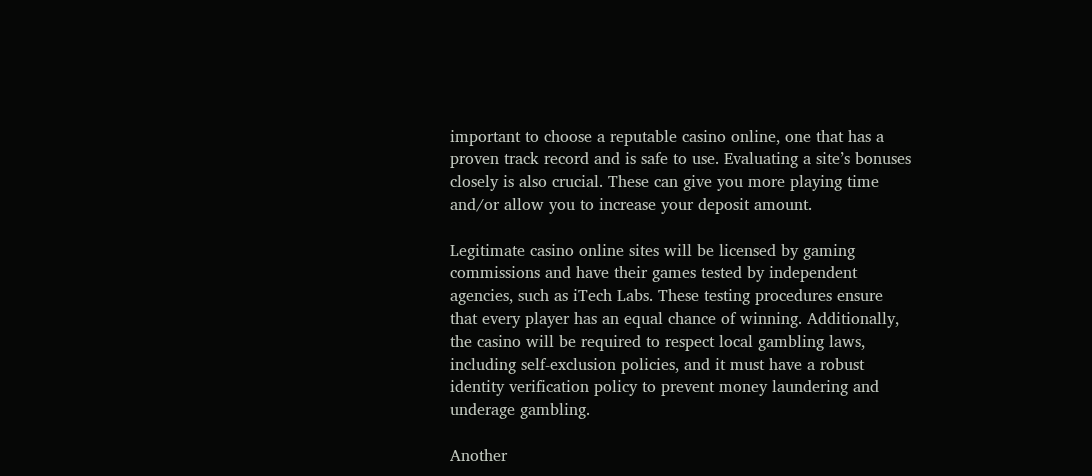important to choose a reputable casino online, one that has a proven track record and is safe to use. Evaluating a site’s bonuses closely is also crucial. These can give you more playing time and/or allow you to increase your deposit amount.

Legitimate casino online sites will be licensed by gaming commissions and have their games tested by independent agencies, such as iTech Labs. These testing procedures ensure that every player has an equal chance of winning. Additionally, the casino will be required to respect local gambling laws, including self-exclusion policies, and it must have a robust identity verification policy to prevent money laundering and underage gambling.

Another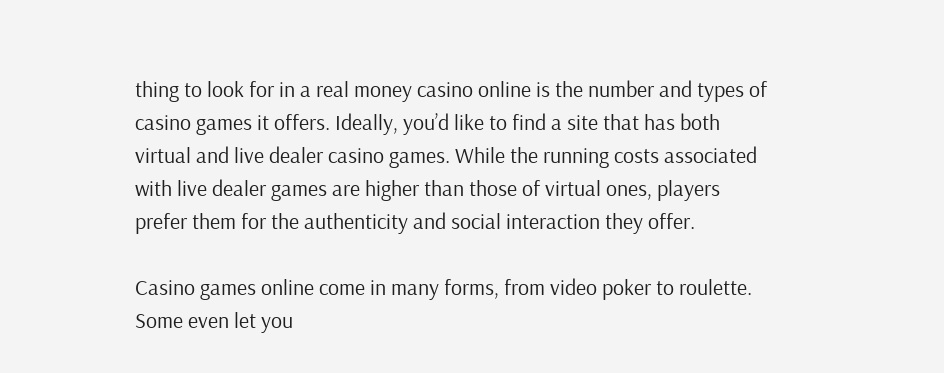thing to look for in a real money casino online is the number and types of casino games it offers. Ideally, you’d like to find a site that has both virtual and live dealer casino games. While the running costs associated with live dealer games are higher than those of virtual ones, players prefer them for the authenticity and social interaction they offer.

Casino games online come in many forms, from video poker to roulette. Some even let you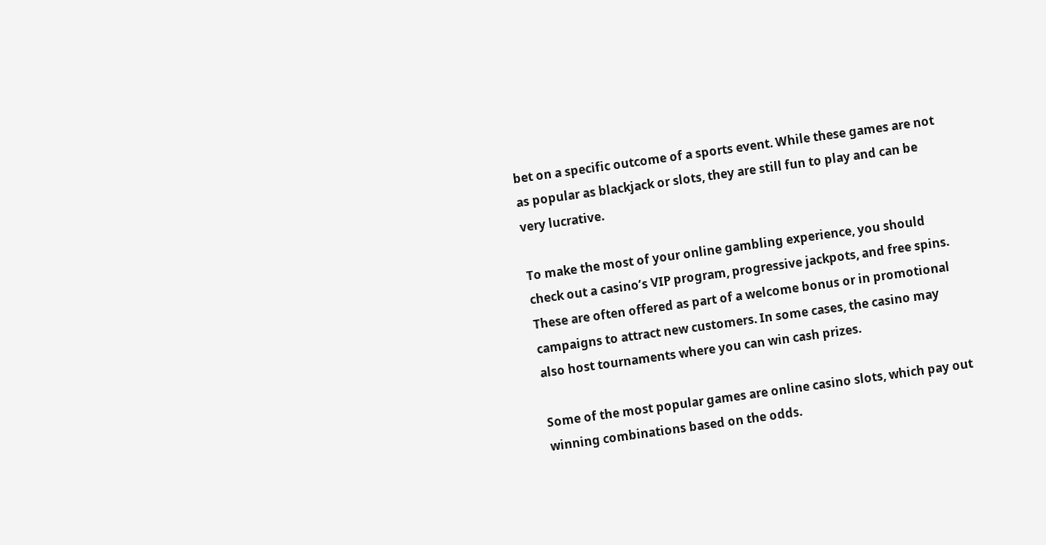bet on a specific outcome of a sports event. While these games are not as popular as blackjack or slots, they are still fun to play and can be very lucrative.

To make the most of your online gambling experience, you should check out a casino’s VIP program, progressive jackpots, and free spins. These are often offered as part of a welcome bonus or in promotional campaigns to attract new customers. In some cases, the casino may also host tournaments where you can win cash prizes.

Some of the most popular games are online casino slots, which pay out winning combinations based on the odds.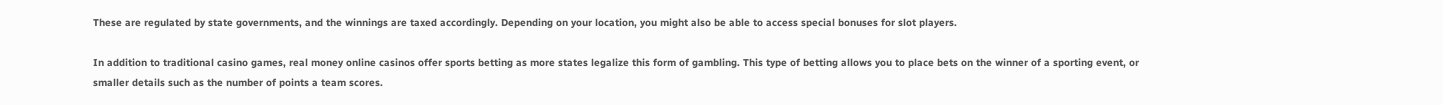These are regulated by state governments, and the winnings are taxed accordingly. Depending on your location, you might also be able to access special bonuses for slot players.

In addition to traditional casino games, real money online casinos offer sports betting as more states legalize this form of gambling. This type of betting allows you to place bets on the winner of a sporting event, or smaller details such as the number of points a team scores.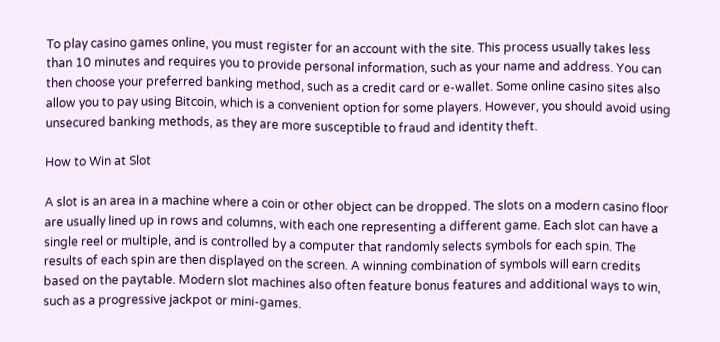To play casino games online, you must register for an account with the site. This process usually takes less than 10 minutes and requires you to provide personal information, such as your name and address. You can then choose your preferred banking method, such as a credit card or e-wallet. Some online casino sites also allow you to pay using Bitcoin, which is a convenient option for some players. However, you should avoid using unsecured banking methods, as they are more susceptible to fraud and identity theft.

How to Win at Slot

A slot is an area in a machine where a coin or other object can be dropped. The slots on a modern casino floor are usually lined up in rows and columns, with each one representing a different game. Each slot can have a single reel or multiple, and is controlled by a computer that randomly selects symbols for each spin. The results of each spin are then displayed on the screen. A winning combination of symbols will earn credits based on the paytable. Modern slot machines also often feature bonus features and additional ways to win, such as a progressive jackpot or mini-games.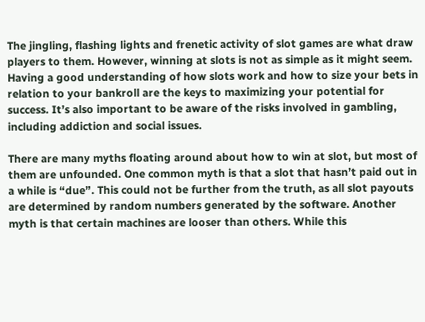The jingling, flashing lights and frenetic activity of slot games are what draw players to them. However, winning at slots is not as simple as it might seem. Having a good understanding of how slots work and how to size your bets in relation to your bankroll are the keys to maximizing your potential for success. It’s also important to be aware of the risks involved in gambling, including addiction and social issues.

There are many myths floating around about how to win at slot, but most of them are unfounded. One common myth is that a slot that hasn’t paid out in a while is “due”. This could not be further from the truth, as all slot payouts are determined by random numbers generated by the software. Another myth is that certain machines are looser than others. While this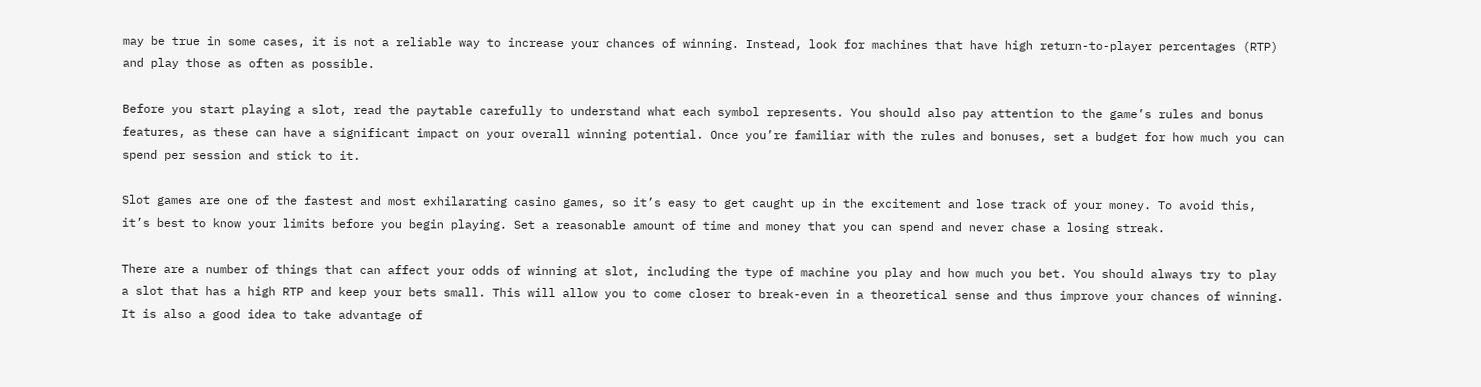may be true in some cases, it is not a reliable way to increase your chances of winning. Instead, look for machines that have high return-to-player percentages (RTP) and play those as often as possible.

Before you start playing a slot, read the paytable carefully to understand what each symbol represents. You should also pay attention to the game’s rules and bonus features, as these can have a significant impact on your overall winning potential. Once you’re familiar with the rules and bonuses, set a budget for how much you can spend per session and stick to it.

Slot games are one of the fastest and most exhilarating casino games, so it’s easy to get caught up in the excitement and lose track of your money. To avoid this, it’s best to know your limits before you begin playing. Set a reasonable amount of time and money that you can spend and never chase a losing streak.

There are a number of things that can affect your odds of winning at slot, including the type of machine you play and how much you bet. You should always try to play a slot that has a high RTP and keep your bets small. This will allow you to come closer to break-even in a theoretical sense and thus improve your chances of winning. It is also a good idea to take advantage of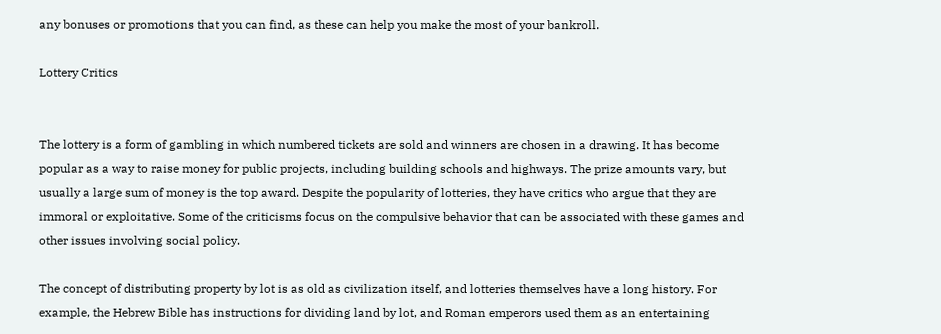any bonuses or promotions that you can find, as these can help you make the most of your bankroll.

Lottery Critics


The lottery is a form of gambling in which numbered tickets are sold and winners are chosen in a drawing. It has become popular as a way to raise money for public projects, including building schools and highways. The prize amounts vary, but usually a large sum of money is the top award. Despite the popularity of lotteries, they have critics who argue that they are immoral or exploitative. Some of the criticisms focus on the compulsive behavior that can be associated with these games and other issues involving social policy.

The concept of distributing property by lot is as old as civilization itself, and lotteries themselves have a long history. For example, the Hebrew Bible has instructions for dividing land by lot, and Roman emperors used them as an entertaining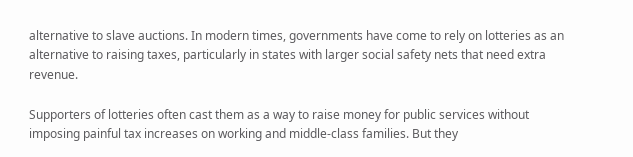alternative to slave auctions. In modern times, governments have come to rely on lotteries as an alternative to raising taxes, particularly in states with larger social safety nets that need extra revenue.

Supporters of lotteries often cast them as a way to raise money for public services without imposing painful tax increases on working and middle-class families. But they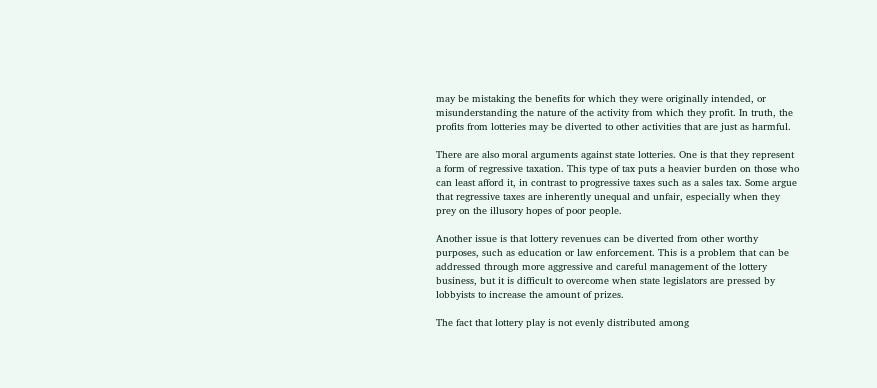may be mistaking the benefits for which they were originally intended, or misunderstanding the nature of the activity from which they profit. In truth, the profits from lotteries may be diverted to other activities that are just as harmful.

There are also moral arguments against state lotteries. One is that they represent a form of regressive taxation. This type of tax puts a heavier burden on those who can least afford it, in contrast to progressive taxes such as a sales tax. Some argue that regressive taxes are inherently unequal and unfair, especially when they prey on the illusory hopes of poor people.

Another issue is that lottery revenues can be diverted from other worthy purposes, such as education or law enforcement. This is a problem that can be addressed through more aggressive and careful management of the lottery business, but it is difficult to overcome when state legislators are pressed by lobbyists to increase the amount of prizes.

The fact that lottery play is not evenly distributed among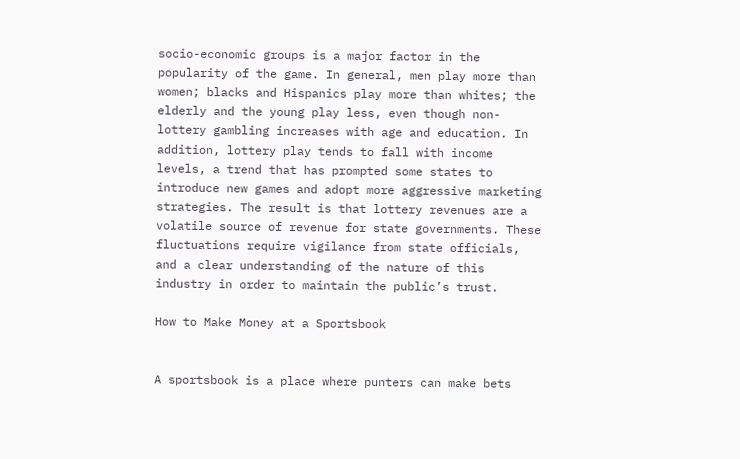socio-economic groups is a major factor in the popularity of the game. In general, men play more than women; blacks and Hispanics play more than whites; the elderly and the young play less, even though non-lottery gambling increases with age and education. In addition, lottery play tends to fall with income levels, a trend that has prompted some states to introduce new games and adopt more aggressive marketing strategies. The result is that lottery revenues are a volatile source of revenue for state governments. These fluctuations require vigilance from state officials, and a clear understanding of the nature of this industry in order to maintain the public’s trust.

How to Make Money at a Sportsbook


A sportsbook is a place where punters can make bets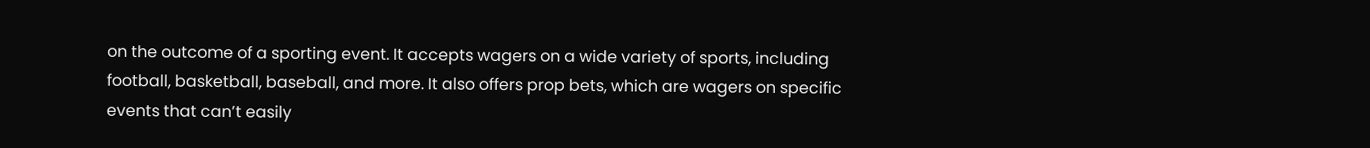on the outcome of a sporting event. It accepts wagers on a wide variety of sports, including football, basketball, baseball, and more. It also offers prop bets, which are wagers on specific events that can’t easily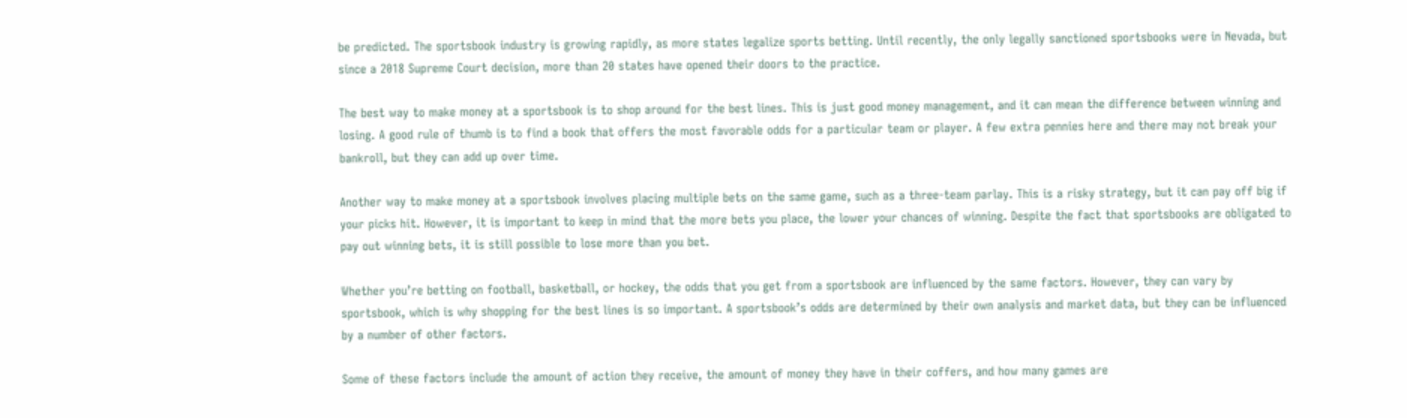be predicted. The sportsbook industry is growing rapidly, as more states legalize sports betting. Until recently, the only legally sanctioned sportsbooks were in Nevada, but since a 2018 Supreme Court decision, more than 20 states have opened their doors to the practice.

The best way to make money at a sportsbook is to shop around for the best lines. This is just good money management, and it can mean the difference between winning and losing. A good rule of thumb is to find a book that offers the most favorable odds for a particular team or player. A few extra pennies here and there may not break your bankroll, but they can add up over time.

Another way to make money at a sportsbook involves placing multiple bets on the same game, such as a three-team parlay. This is a risky strategy, but it can pay off big if your picks hit. However, it is important to keep in mind that the more bets you place, the lower your chances of winning. Despite the fact that sportsbooks are obligated to pay out winning bets, it is still possible to lose more than you bet.

Whether you’re betting on football, basketball, or hockey, the odds that you get from a sportsbook are influenced by the same factors. However, they can vary by sportsbook, which is why shopping for the best lines is so important. A sportsbook’s odds are determined by their own analysis and market data, but they can be influenced by a number of other factors.

Some of these factors include the amount of action they receive, the amount of money they have in their coffers, and how many games are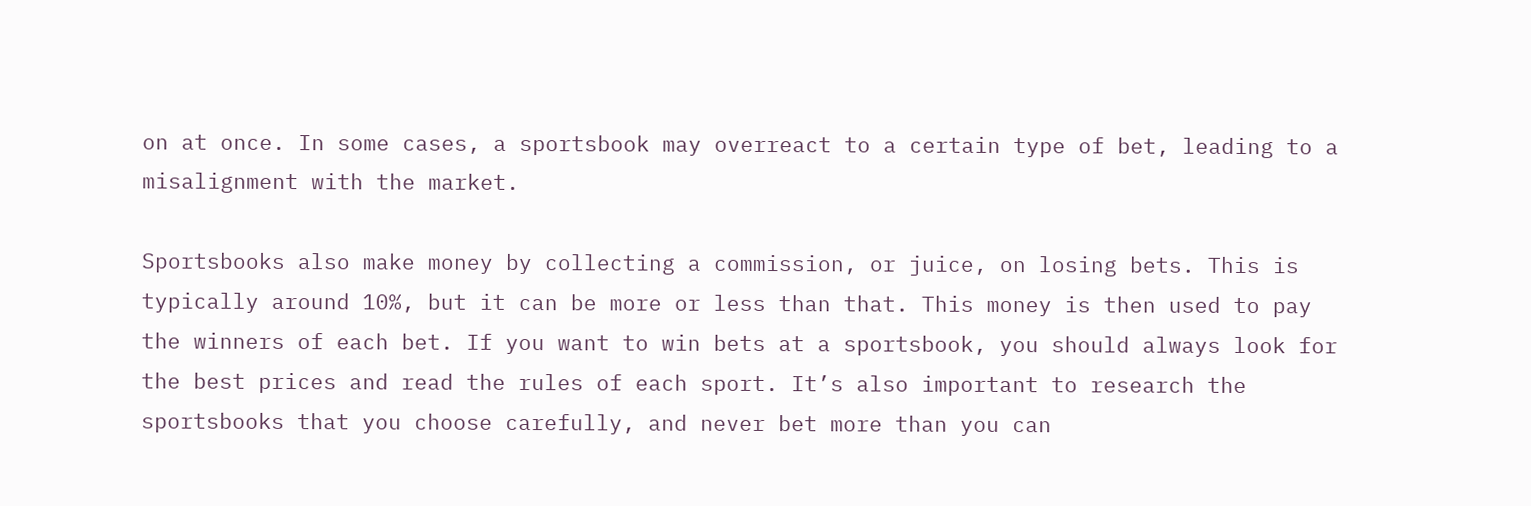on at once. In some cases, a sportsbook may overreact to a certain type of bet, leading to a misalignment with the market.

Sportsbooks also make money by collecting a commission, or juice, on losing bets. This is typically around 10%, but it can be more or less than that. This money is then used to pay the winners of each bet. If you want to win bets at a sportsbook, you should always look for the best prices and read the rules of each sport. It’s also important to research the sportsbooks that you choose carefully, and never bet more than you can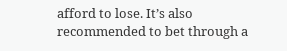afford to lose. It’s also recommended to bet through a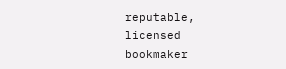reputable, licensed bookmaker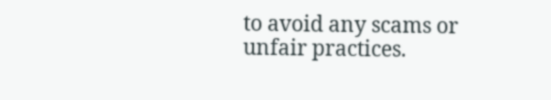to avoid any scams or unfair practices.